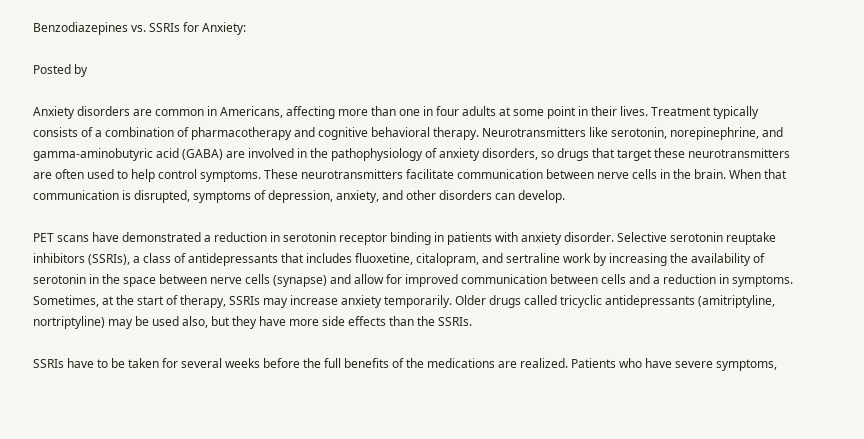Benzodiazepines vs. SSRIs for Anxiety:

Posted by

Anxiety disorders are common in Americans, affecting more than one in four adults at some point in their lives. Treatment typically consists of a combination of pharmacotherapy and cognitive behavioral therapy. Neurotransmitters like serotonin, norepinephrine, and gamma-aminobutyric acid (GABA) are involved in the pathophysiology of anxiety disorders, so drugs that target these neurotransmitters are often used to help control symptoms. These neurotransmitters facilitate communication between nerve cells in the brain. When that communication is disrupted, symptoms of depression, anxiety, and other disorders can develop.

PET scans have demonstrated a reduction in serotonin receptor binding in patients with anxiety disorder. Selective serotonin reuptake inhibitors (SSRIs), a class of antidepressants that includes fluoxetine, citalopram, and sertraline work by increasing the availability of serotonin in the space between nerve cells (synapse) and allow for improved communication between cells and a reduction in symptoms. Sometimes, at the start of therapy, SSRIs may increase anxiety temporarily. Older drugs called tricyclic antidepressants (amitriptyline, nortriptyline) may be used also, but they have more side effects than the SSRIs.

SSRIs have to be taken for several weeks before the full benefits of the medications are realized. Patients who have severe symptoms,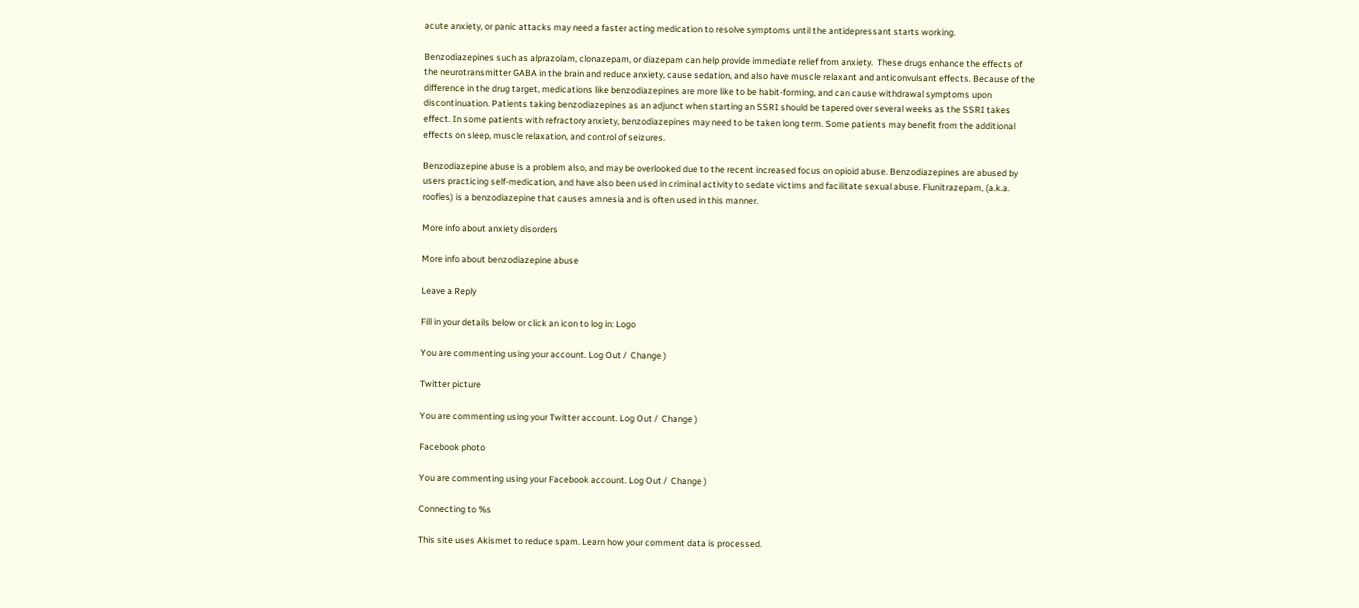acute anxiety, or panic attacks may need a faster acting medication to resolve symptoms until the antidepressant starts working.

Benzodiazepines such as alprazolam, clonazepam, or diazepam can help provide immediate relief from anxiety.  These drugs enhance the effects of the neurotransmitter GABA in the brain and reduce anxiety, cause sedation, and also have muscle relaxant and anticonvulsant effects. Because of the difference in the drug target, medications like benzodiazepines are more like to be habit-forming, and can cause withdrawal symptoms upon discontinuation. Patients taking benzodiazepines as an adjunct when starting an SSRI should be tapered over several weeks as the SSRI takes effect. In some patients with refractory anxiety, benzodiazepines may need to be taken long term. Some patients may benefit from the additional effects on sleep, muscle relaxation, and control of seizures.

Benzodiazepine abuse is a problem also, and may be overlooked due to the recent increased focus on opioid abuse. Benzodiazepines are abused by users practicing self-medication, and have also been used in criminal activity to sedate victims and facilitate sexual abuse. Flunitrazepam, (a.k.a. roofies) is a benzodiazepine that causes amnesia and is often used in this manner.

More info about anxiety disorders

More info about benzodiazepine abuse

Leave a Reply

Fill in your details below or click an icon to log in: Logo

You are commenting using your account. Log Out /  Change )

Twitter picture

You are commenting using your Twitter account. Log Out /  Change )

Facebook photo

You are commenting using your Facebook account. Log Out /  Change )

Connecting to %s

This site uses Akismet to reduce spam. Learn how your comment data is processed.